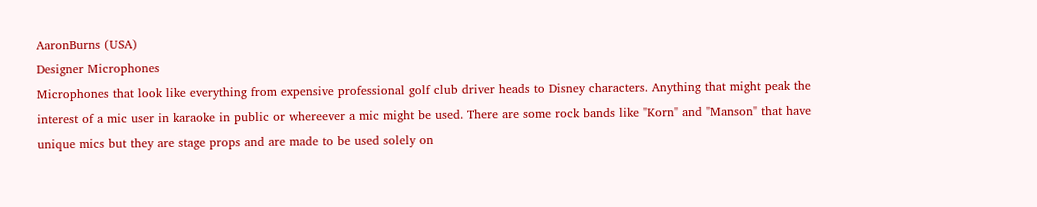AaronBurns (USA)
Designer Microphones
Microphones that look like everything from expensive professional golf club driver heads to Disney characters. Anything that might peak the interest of a mic user in karaoke in public or whereever a mic might be used. There are some rock bands like "Korn" and "Manson" that have unique mics but they are stage props and are made to be used solely on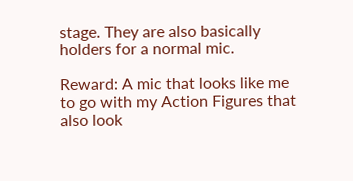stage. They are also basically holders for a normal mic.

Reward: A mic that looks like me to go with my Action Figures that also look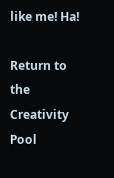like me! Ha!

Return to the Creativity Pool